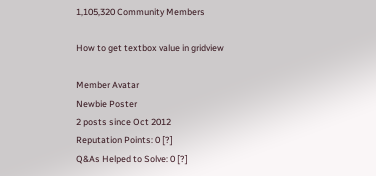1,105,320 Community Members

How to get textbox value in gridview

Member Avatar
Newbie Poster
2 posts since Oct 2012
Reputation Points: 0 [?]
Q&As Helped to Solve: 0 [?]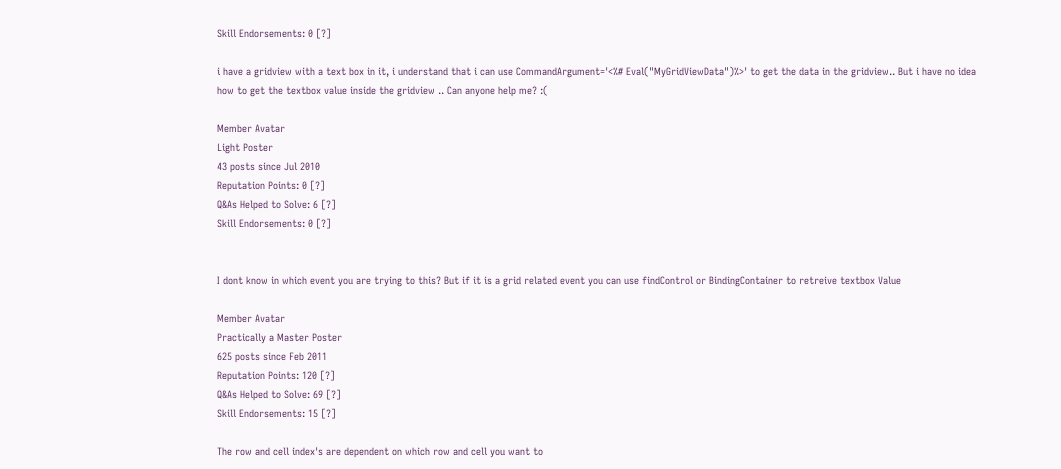Skill Endorsements: 0 [?]

i have a gridview with a text box in it, i understand that i can use CommandArgument='<%# Eval("MyGridViewData")%>' to get the data in the gridview.. But i have no idea how to get the textbox value inside the gridview .. Can anyone help me? :(

Member Avatar
Light Poster
43 posts since Jul 2010
Reputation Points: 0 [?]
Q&As Helped to Solve: 6 [?]
Skill Endorsements: 0 [?]


I dont know in which event you are trying to this? But if it is a grid related event you can use findControl or BindingContainer to retreive textbox Value

Member Avatar
Practically a Master Poster
625 posts since Feb 2011
Reputation Points: 120 [?]
Q&As Helped to Solve: 69 [?]
Skill Endorsements: 15 [?]

The row and cell index's are dependent on which row and cell you want to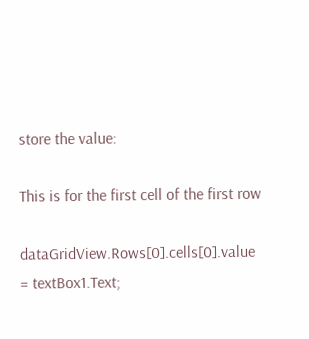store the value:

This is for the first cell of the first row

dataGridView.Rows[0].cells[0].value = textBox1.Text;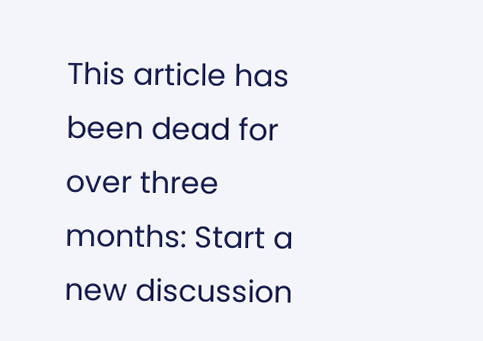This article has been dead for over three months: Start a new discussion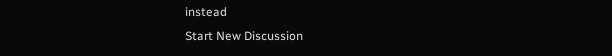instead
Start New Discussion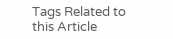Tags Related to this Article